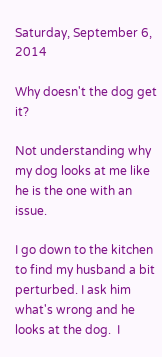Saturday, September 6, 2014

Why doesn't the dog get it?

Not understanding why my dog looks at me like he is the one with an issue.

I go down to the kitchen to find my husband a bit perturbed. I ask him what's wrong and he looks at the dog.  I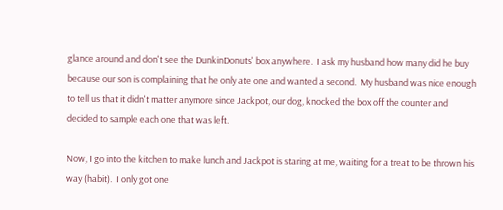glance around and don't see the DunkinDonuts' box anywhere.  I ask my husband how many did he buy because our son is complaining that he only ate one and wanted a second.  My husband was nice enough to tell us that it didn't matter anymore since Jackpot, our dog, knocked the box off the counter and decided to sample each one that was left.

Now, I go into the kitchen to make lunch and Jackpot is staring at me, waiting for a treat to be thrown his way (habit).  I only got one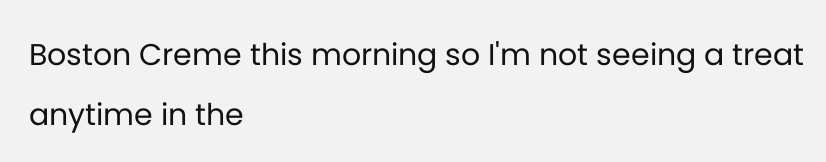Boston Creme this morning so I'm not seeing a treat anytime in the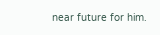near future for him.